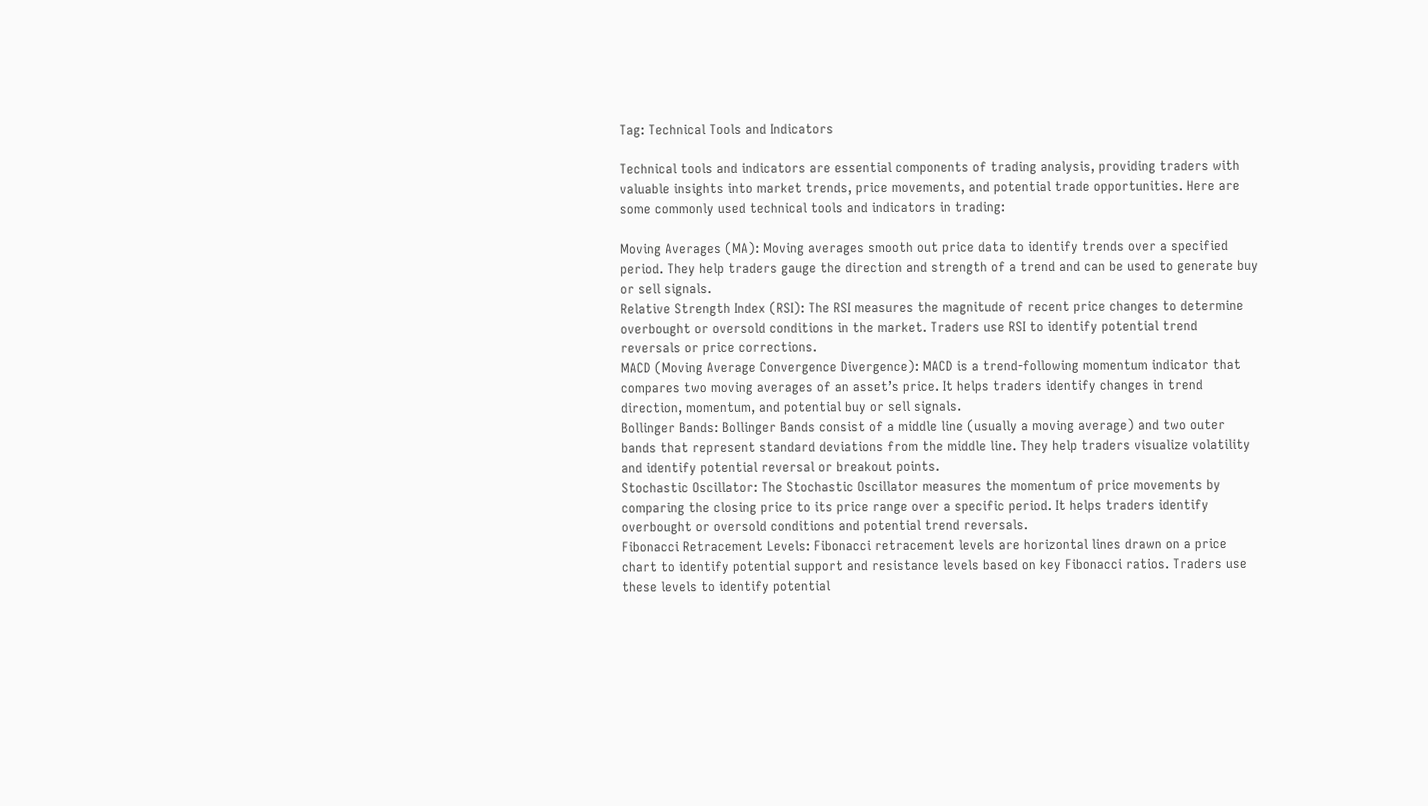Tag: Technical Tools and Indicators

Technical tools and indicators are essential components of trading analysis, providing traders with valuable insights into market trends, price movements, and potential trade opportunities. Here are some commonly used technical tools and indicators in trading:

Moving Averages (MA): Moving averages smooth out price data to identify trends over a specified period. They help traders gauge the direction and strength of a trend and can be used to generate buy or sell signals.
Relative Strength Index (RSI): The RSI measures the magnitude of recent price changes to determine overbought or oversold conditions in the market. Traders use RSI to identify potential trend reversals or price corrections.
MACD (Moving Average Convergence Divergence): MACD is a trend-following momentum indicator that compares two moving averages of an asset’s price. It helps traders identify changes in trend direction, momentum, and potential buy or sell signals.
Bollinger Bands: Bollinger Bands consist of a middle line (usually a moving average) and two outer bands that represent standard deviations from the middle line. They help traders visualize volatility and identify potential reversal or breakout points.
Stochastic Oscillator: The Stochastic Oscillator measures the momentum of price movements by comparing the closing price to its price range over a specific period. It helps traders identify overbought or oversold conditions and potential trend reversals.
Fibonacci Retracement Levels: Fibonacci retracement levels are horizontal lines drawn on a price chart to identify potential support and resistance levels based on key Fibonacci ratios. Traders use these levels to identify potential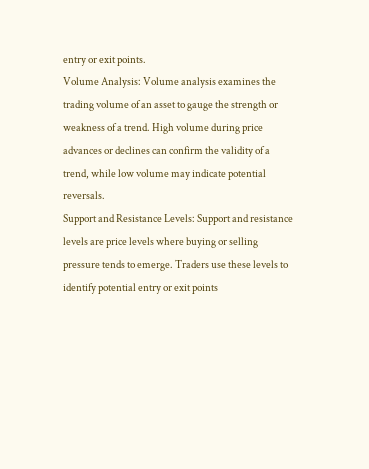entry or exit points.
Volume Analysis: Volume analysis examines the trading volume of an asset to gauge the strength or weakness of a trend. High volume during price advances or declines can confirm the validity of a trend, while low volume may indicate potential reversals.
Support and Resistance Levels: Support and resistance levels are price levels where buying or selling pressure tends to emerge. Traders use these levels to identify potential entry or exit points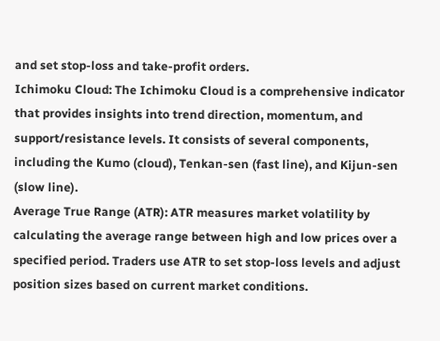and set stop-loss and take-profit orders.
Ichimoku Cloud: The Ichimoku Cloud is a comprehensive indicator that provides insights into trend direction, momentum, and support/resistance levels. It consists of several components, including the Kumo (cloud), Tenkan-sen (fast line), and Kijun-sen (slow line).
Average True Range (ATR): ATR measures market volatility by calculating the average range between high and low prices over a specified period. Traders use ATR to set stop-loss levels and adjust position sizes based on current market conditions.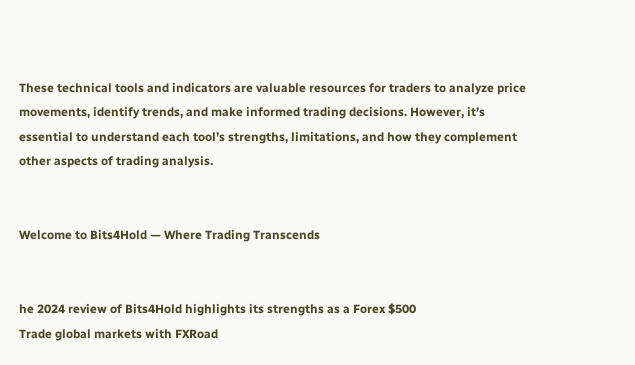These technical tools and indicators are valuable resources for traders to analyze price movements, identify trends, and make informed trading decisions. However, it’s essential to understand each tool’s strengths, limitations, and how they complement other aspects of trading analysis.


Welcome to Bits4Hold — Where Trading Transcends


he 2024 review of Bits4Hold highlights its strengths as a Forex $500
Trade global markets with FXRoad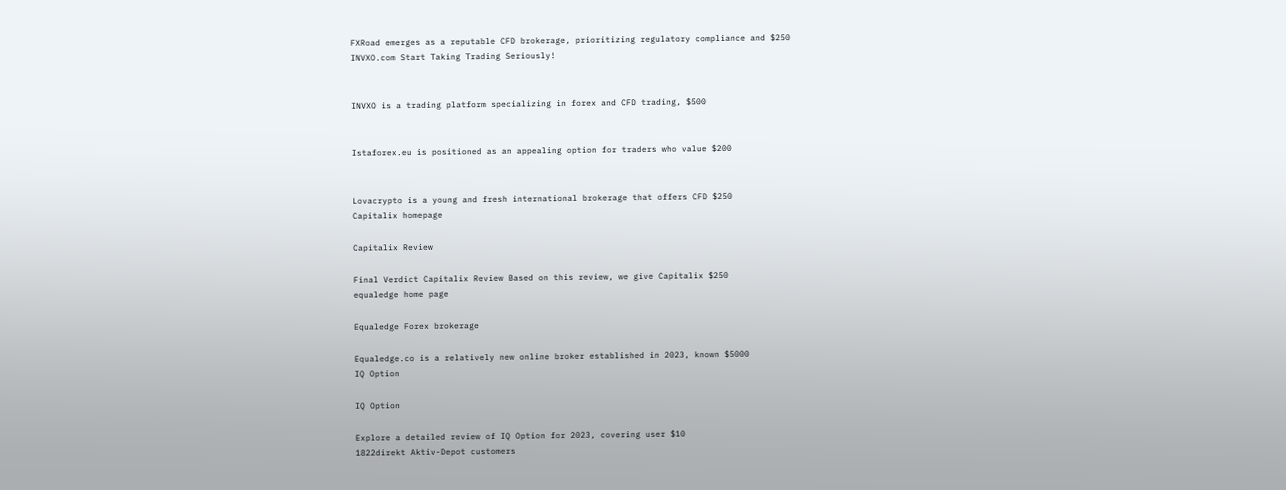FXRoad emerges as a reputable CFD brokerage, prioritizing regulatory compliance and $250
INVXO.com Start Taking Trading Seriously!


INVXO is a trading platform specializing in forex and CFD trading, $500


Istaforex.eu is positioned as an appealing option for traders who value $200


Lovacrypto is a young and fresh international brokerage that offers CFD $250
Capitalix homepage

Capitalix Review

Final Verdict Capitalix Review Based on this review, we give Capitalix $250
equaledge home page

Equaledge Forex brokerage

Equaledge.co is a relatively new online broker established in 2023, known $5000
IQ Option

IQ Option

Explore a detailed review of IQ Option for 2023, covering user $10
1822direkt Aktiv-Depot customers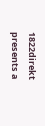1822direkt presents a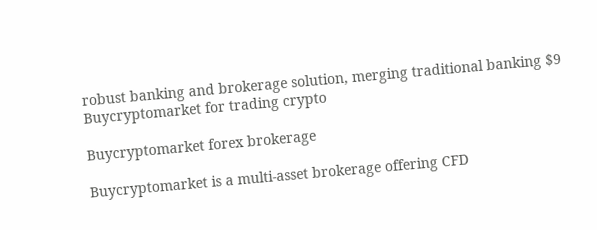robust banking and brokerage solution, merging traditional banking $9
Buycryptomarket for trading crypto

Buycryptomarket forex brokerage

Buycryptomarket is a multi-asset brokerage offering CFD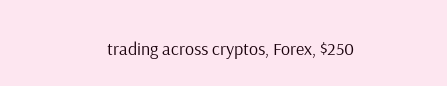trading across cryptos, Forex, $250